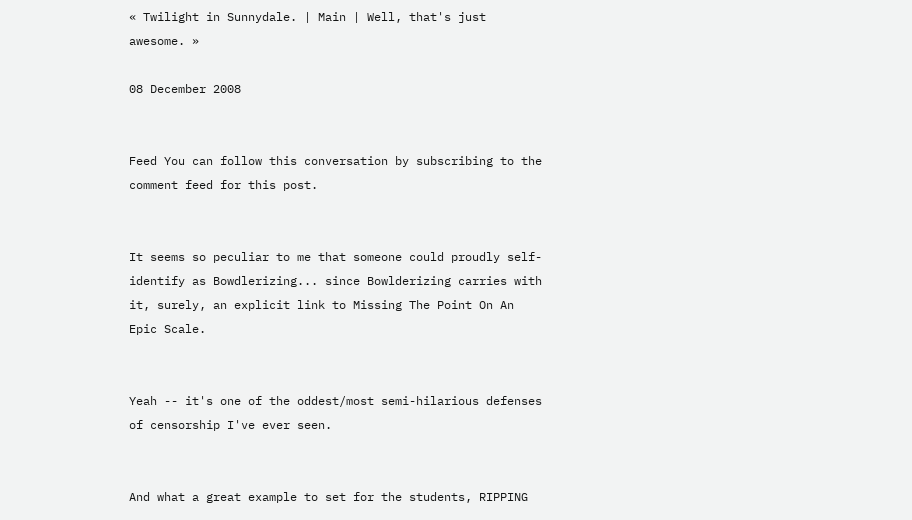« Twilight in Sunnydale. | Main | Well, that's just awesome. »

08 December 2008


Feed You can follow this conversation by subscribing to the comment feed for this post.


It seems so peculiar to me that someone could proudly self-identify as Bowdlerizing... since Bowlderizing carries with it, surely, an explicit link to Missing The Point On An Epic Scale.


Yeah -- it's one of the oddest/most semi-hilarious defenses of censorship I've ever seen.


And what a great example to set for the students, RIPPING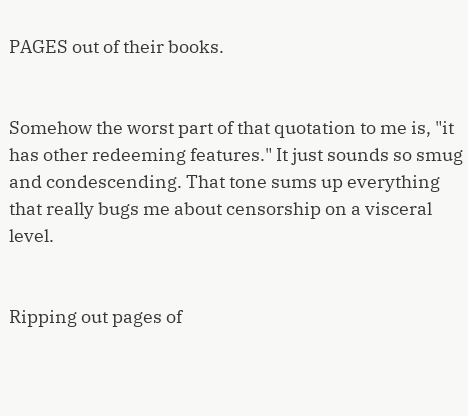PAGES out of their books.


Somehow the worst part of that quotation to me is, "it has other redeeming features." It just sounds so smug and condescending. That tone sums up everything that really bugs me about censorship on a visceral level.


Ripping out pages of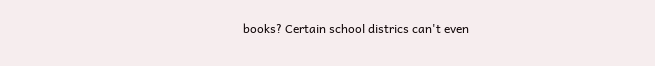books? Certain school districs can't even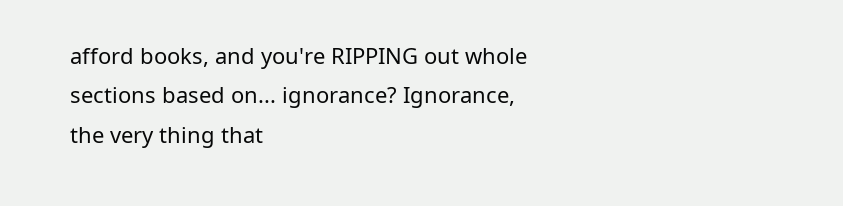afford books, and you're RIPPING out whole sections based on... ignorance? Ignorance, the very thing that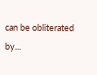can be obliterated by...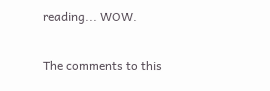reading... WOW.

The comments to this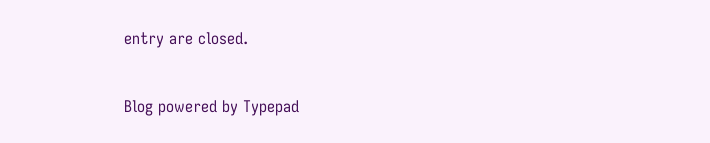entry are closed.


Blog powered by Typepad